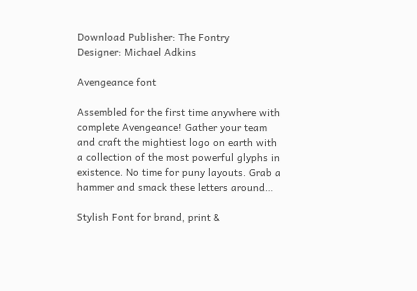Download Publisher: The Fontry
Designer: Michael Adkins

Avengeance font

Assembled for the first time anywhere with complete Avengeance! Gather your team and craft the mightiest logo on earth with a collection of the most powerful glyphs in existence. No time for puny layouts. Grab a hammer and smack these letters around…

Stylish Font for brand, print &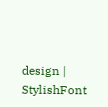design | StylishFont